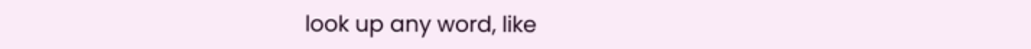look up any word, like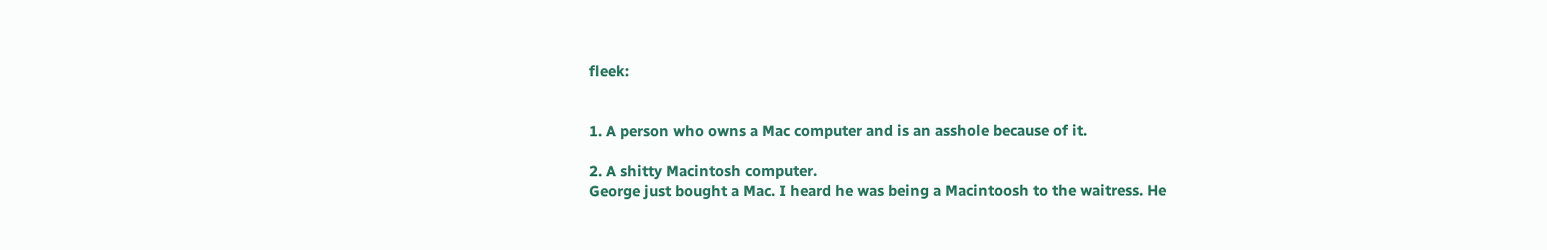fleek:


1. A person who owns a Mac computer and is an asshole because of it.

2. A shitty Macintosh computer.
George just bought a Mac. I heard he was being a Macintoosh to the waitress. He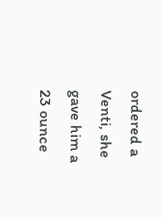ordered a Venti, she gave him a 23 ounce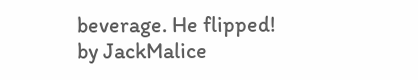beverage. He flipped!
by JackMalice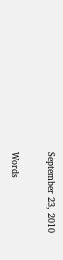September 23, 2010

Words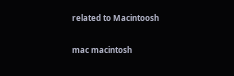related to Macintoosh

mac macintosh